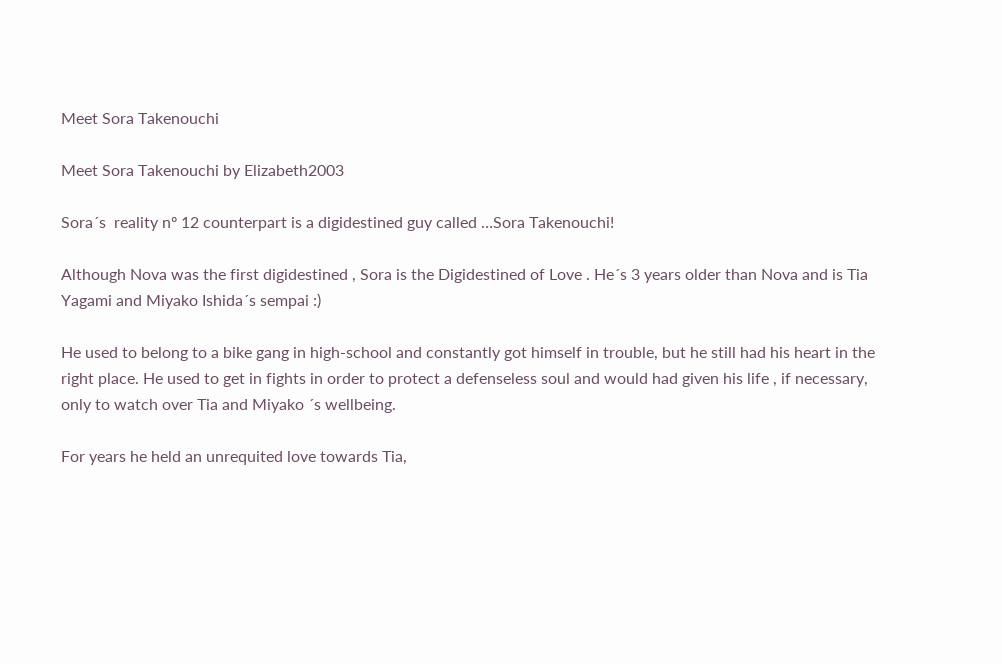Meet Sora Takenouchi

Meet Sora Takenouchi by Elizabeth2003

Sora´s  reality nº 12 counterpart is a digidestined guy called …Sora Takenouchi!

Although Nova was the first digidestined , Sora is the Digidestined of Love . He´s 3 years older than Nova and is Tia Yagami and Miyako Ishida´s sempai :)

He used to belong to a bike gang in high-school and constantly got himself in trouble, but he still had his heart in the right place. He used to get in fights in order to protect a defenseless soul and would had given his life , if necessary, only to watch over Tia and Miyako ´s wellbeing.

For years he held an unrequited love towards Tia,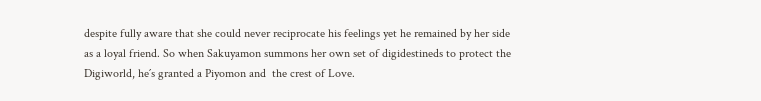despite fully aware that she could never reciprocate his feelings yet he remained by her side as a loyal friend. So when Sakuyamon summons her own set of digidestineds to protect the Digiworld, he´s granted a Piyomon and  the crest of Love.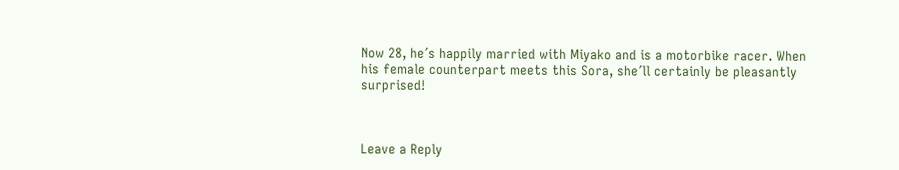Now 28, he´s happily married with Miyako and is a motorbike racer. When his female counterpart meets this Sora, she´ll certainly be pleasantly surprised!



Leave a Reply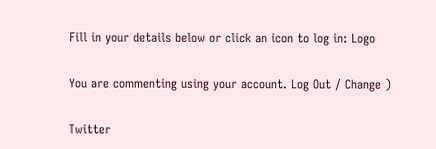Fill in your details below or click an icon to log in: Logo

You are commenting using your account. Log Out / Change )

Twitter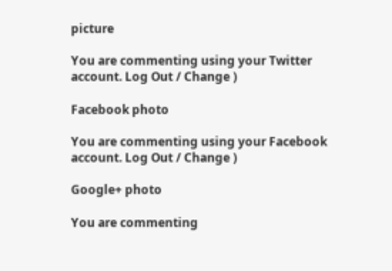picture

You are commenting using your Twitter account. Log Out / Change )

Facebook photo

You are commenting using your Facebook account. Log Out / Change )

Google+ photo

You are commenting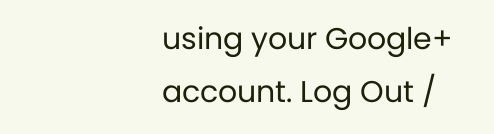using your Google+ account. Log Out /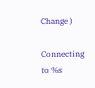Change )

Connecting to %s